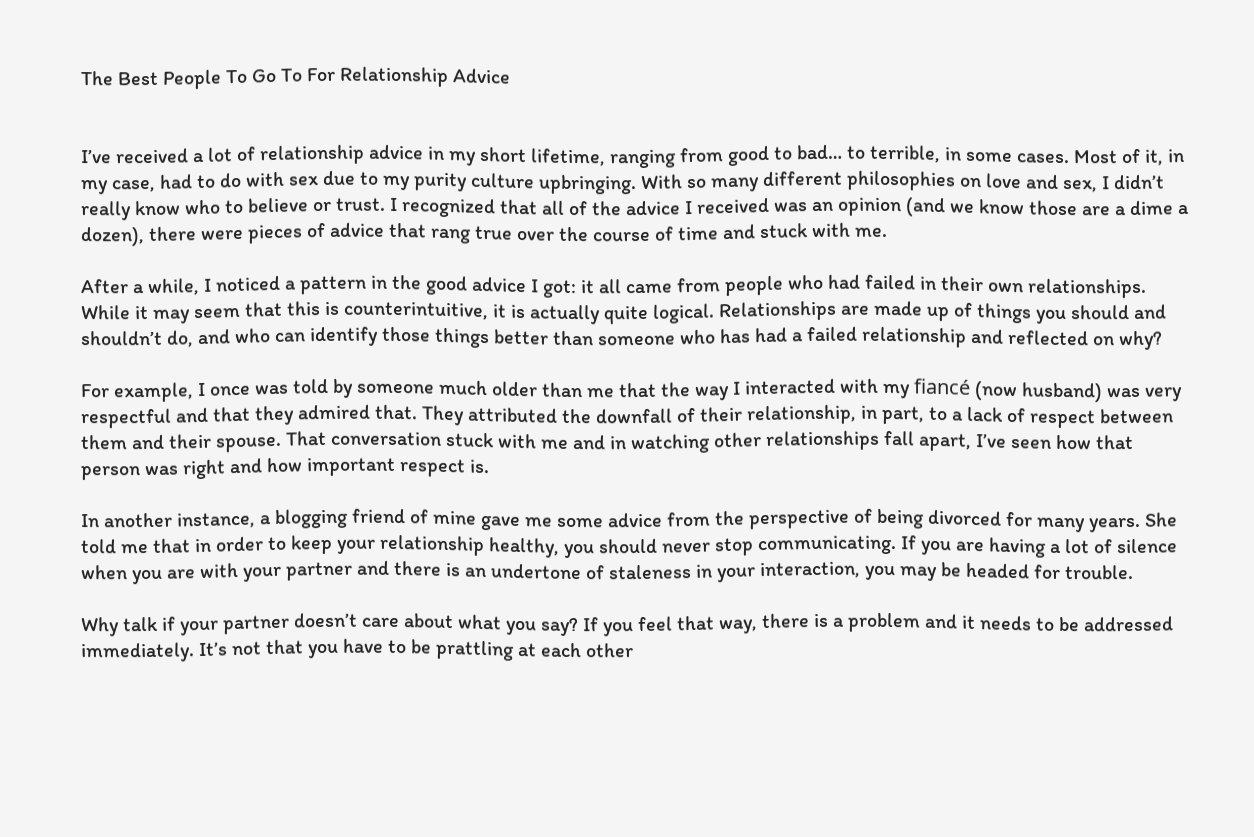The Best People To Go To For Relationship Advice


I’ve received a lot of relationship advice in my short lifetime, ranging from good to bad… to terrible, in some cases. Most of it, in my case, had to do with sex due to my purity culture upbringing. With so many different philosophies on love and sex, I didn’t really know who to believe or trust. I recognized that all of the advice I received was an opinion (and we know those are a dime a dozen), there were pieces of advice that rang true over the course of time and stuck with me.

After a while, I noticed a pattern in the good advice I got: it all came from people who had failed in their own relationships. While it may seem that this is counterintuitive, it is actually quite logical. Relationships are made up of things you should and shouldn’t do, and who can identify those things better than someone who has had a failed relationship and reflected on why?

For example, I once was told by someone much older than me that the way I interacted with my fiancé (now husband) was very respectful and that they admired that. They attributed the downfall of their relationship, in part, to a lack of respect between them and their spouse. That conversation stuck with me and in watching other relationships fall apart, I’ve seen how that person was right and how important respect is.

In another instance, a blogging friend of mine gave me some advice from the perspective of being divorced for many years. She told me that in order to keep your relationship healthy, you should never stop communicating. If you are having a lot of silence when you are with your partner and there is an undertone of staleness in your interaction, you may be headed for trouble.

Why talk if your partner doesn’t care about what you say? If you feel that way, there is a problem and it needs to be addressed immediately. It’s not that you have to be prattling at each other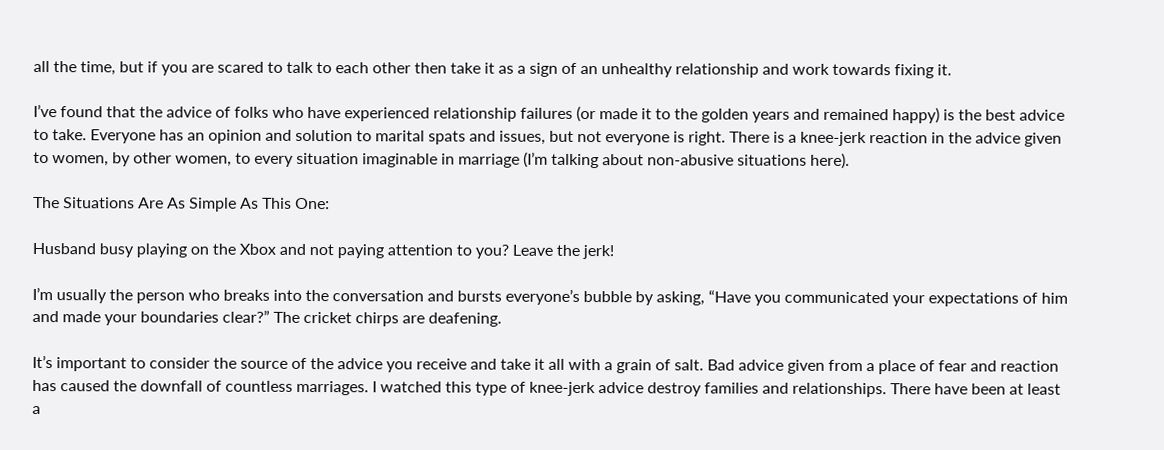all the time, but if you are scared to talk to each other then take it as a sign of an unhealthy relationship and work towards fixing it.

I’ve found that the advice of folks who have experienced relationship failures (or made it to the golden years and remained happy) is the best advice to take. Everyone has an opinion and solution to marital spats and issues, but not everyone is right. There is a knee-jerk reaction in the advice given to women, by other women, to every situation imaginable in marriage (I’m talking about non-abusive situations here).

The Situations Are As Simple As This One:

Husband busy playing on the Xbox and not paying attention to you? Leave the jerk!

I’m usually the person who breaks into the conversation and bursts everyone’s bubble by asking, “Have you communicated your expectations of him and made your boundaries clear?” The cricket chirps are deafening.

It’s important to consider the source of the advice you receive and take it all with a grain of salt. Bad advice given from a place of fear and reaction has caused the downfall of countless marriages. I watched this type of knee-jerk advice destroy families and relationships. There have been at least a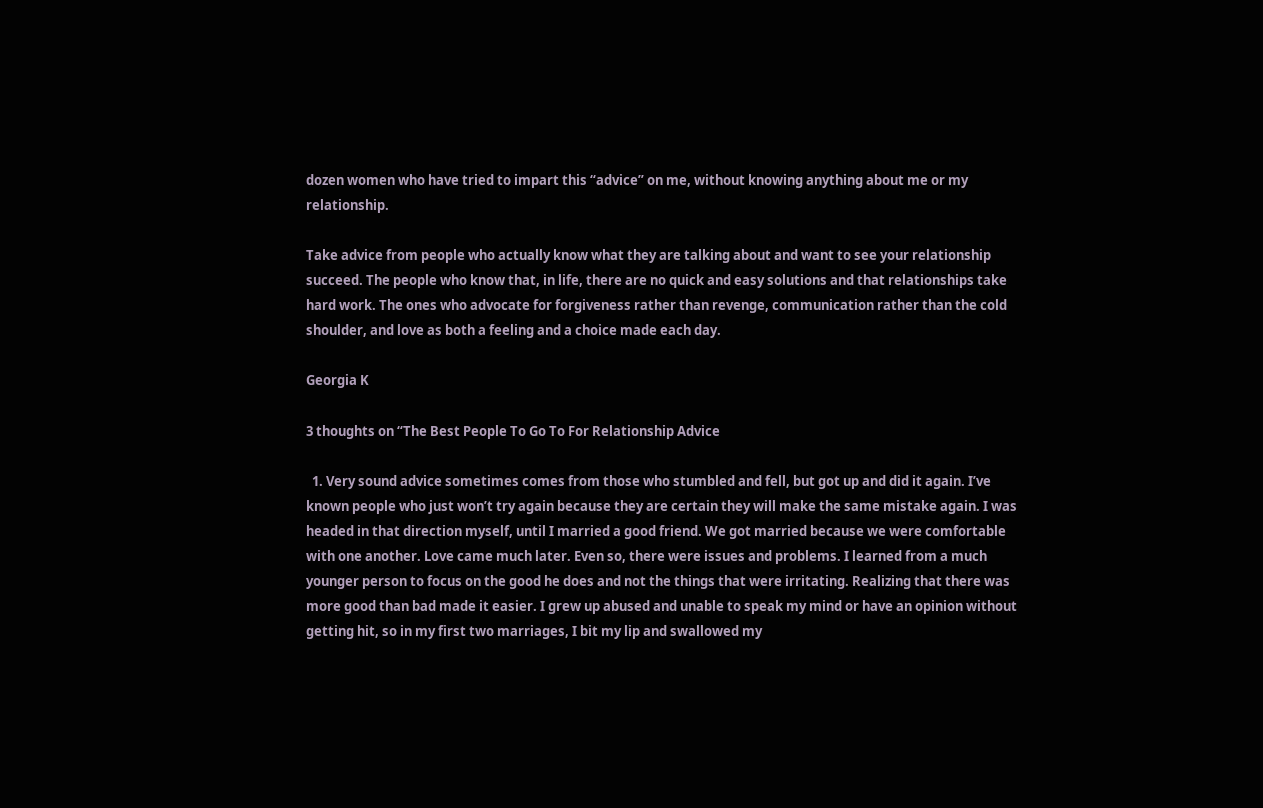dozen women who have tried to impart this “advice” on me, without knowing anything about me or my relationship.

Take advice from people who actually know what they are talking about and want to see your relationship succeed. The people who know that, in life, there are no quick and easy solutions and that relationships take hard work. The ones who advocate for forgiveness rather than revenge, communication rather than the cold shoulder, and love as both a feeling and a choice made each day.

Georgia K

3 thoughts on “The Best People To Go To For Relationship Advice

  1. Very sound advice sometimes comes from those who stumbled and fell, but got up and did it again. I’ve known people who just won’t try again because they are certain they will make the same mistake again. I was headed in that direction myself, until I married a good friend. We got married because we were comfortable with one another. Love came much later. Even so, there were issues and problems. I learned from a much younger person to focus on the good he does and not the things that were irritating. Realizing that there was more good than bad made it easier. I grew up abused and unable to speak my mind or have an opinion without getting hit, so in my first two marriages, I bit my lip and swallowed my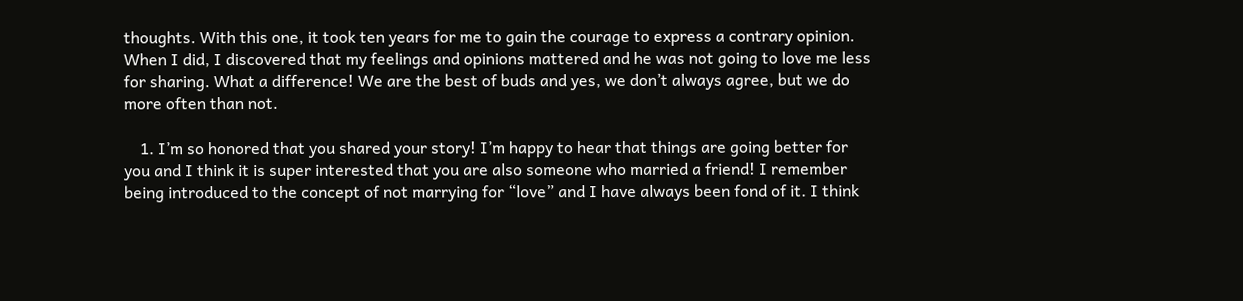thoughts. With this one, it took ten years for me to gain the courage to express a contrary opinion. When I did, I discovered that my feelings and opinions mattered and he was not going to love me less for sharing. What a difference! We are the best of buds and yes, we don’t always agree, but we do more often than not.

    1. I’m so honored that you shared your story! I’m happy to hear that things are going better for you and I think it is super interested that you are also someone who married a friend! I remember being introduced to the concept of not marrying for “love” and I have always been fond of it. I think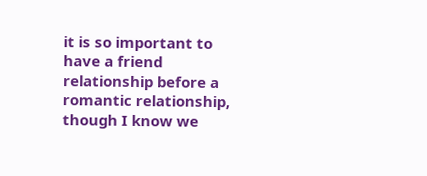it is so important to have a friend relationship before a romantic relationship, though I know we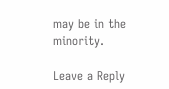may be in the minority.

Leave a Reply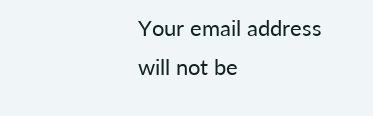Your email address will not be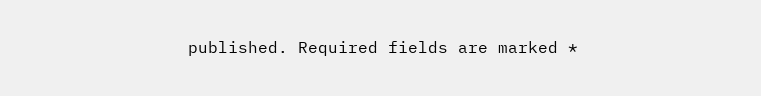published. Required fields are marked *